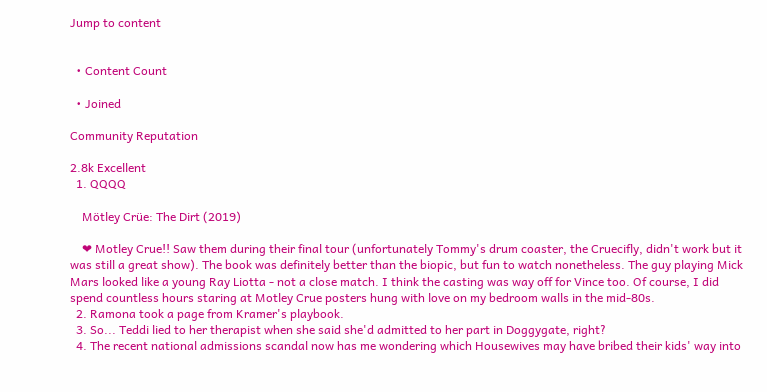Jump to content


  • Content Count

  • Joined

Community Reputation

2.8k Excellent
  1. QQQQ

    Mötley Crüe: The Dirt (2019)

    ❤ Motley Crue!! Saw them during their final tour (unfortunately Tommy's drum coaster, the Cruecifly, didn't work but it was still a great show). The book was definitely better than the biopic, but fun to watch nonetheless. The guy playing Mick Mars looked like a young Ray Liotta - not a close match. I think the casting was way off for Vince too. Of course, I did spend countless hours staring at Motley Crue posters hung with love on my bedroom walls in the mid-80s.
  2. Ramona took a page from Kramer's playbook.
  3. So... Teddi lied to her therapist when she said she'd admitted to her part in Doggygate, right?
  4. The recent national admissions scandal now has me wondering which Housewives may have bribed their kids' way into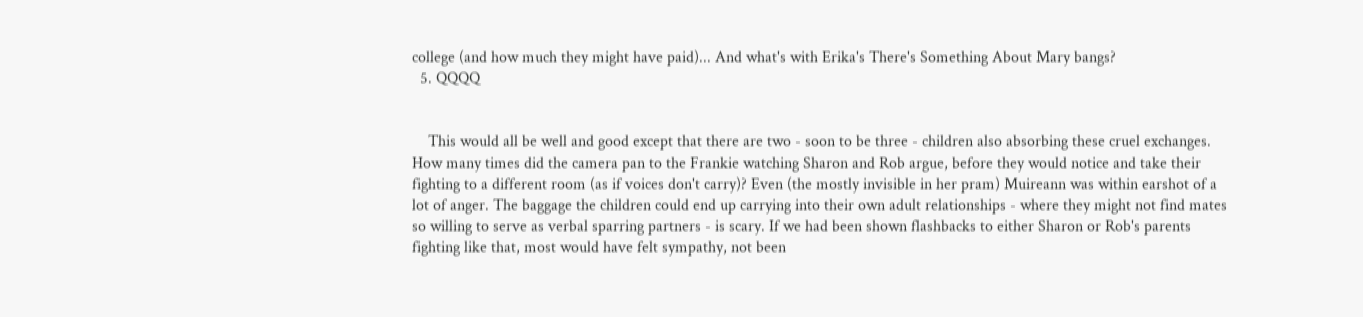college (and how much they might have paid)... And what's with Erika's There's Something About Mary bangs?
  5. QQQQ


    This would all be well and good except that there are two - soon to be three - children also absorbing these cruel exchanges. How many times did the camera pan to the Frankie watching Sharon and Rob argue, before they would notice and take their fighting to a different room (as if voices don't carry)? Even (the mostly invisible in her pram) Muireann was within earshot of a lot of anger. The baggage the children could end up carrying into their own adult relationships - where they might not find mates so willing to serve as verbal sparring partners - is scary. If we had been shown flashbacks to either Sharon or Rob's parents fighting like that, most would have felt sympathy, not been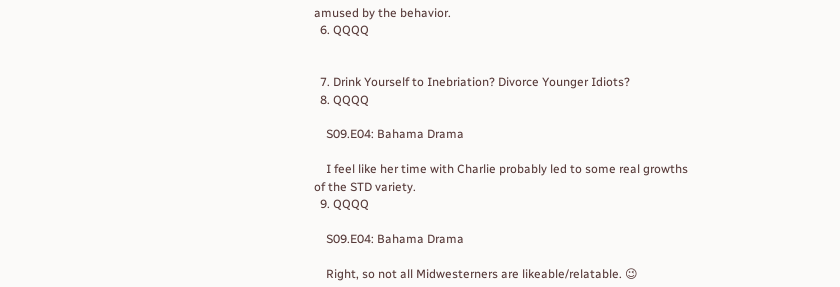amused by the behavior.
  6. QQQQ


  7. Drink Yourself to Inebriation? Divorce Younger Idiots?
  8. QQQQ

    S09.E04: Bahama Drama

    I feel like her time with Charlie probably led to some real growths of the STD variety.
  9. QQQQ

    S09.E04: Bahama Drama

    Right, so not all Midwesterners are likeable/relatable. 😉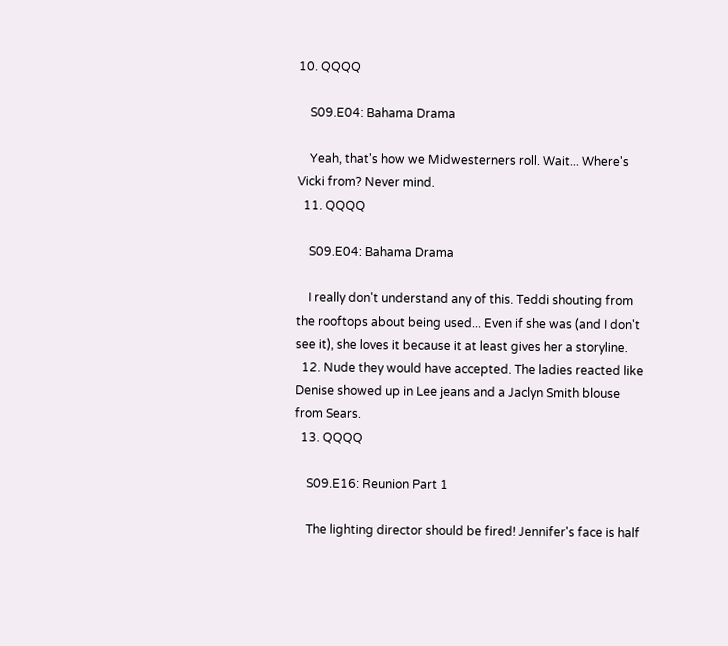10. QQQQ

    S09.E04: Bahama Drama

    Yeah, that's how we Midwesterners roll. Wait... Where's Vicki from? Never mind.
  11. QQQQ

    S09.E04: Bahama Drama

    I really don't understand any of this. Teddi shouting from the rooftops about being used... Even if she was (and I don't see it), she loves it because it at least gives her a storyline.
  12. Nude they would have accepted. The ladies reacted like Denise showed up in Lee jeans and a Jaclyn Smith blouse from Sears.
  13. QQQQ

    S09.E16: Reunion Part 1

    The lighting director should be fired! Jennifer's face is half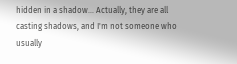hidden in a shadow... Actually, they are all casting shadows, and I'm not someone who usually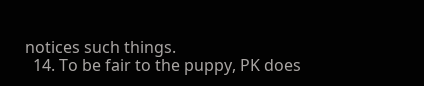notices such things.
  14. To be fair to the puppy, PK does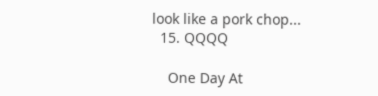look like a pork chop...
  15. QQQQ

    One Day At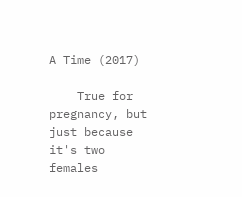A Time (2017)

    True for pregnancy, but just because it's two females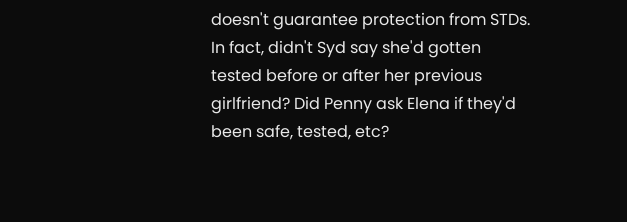doesn't guarantee protection from STDs. In fact, didn't Syd say she'd gotten tested before or after her previous girlfriend? Did Penny ask Elena if they'd been safe, tested, etc?